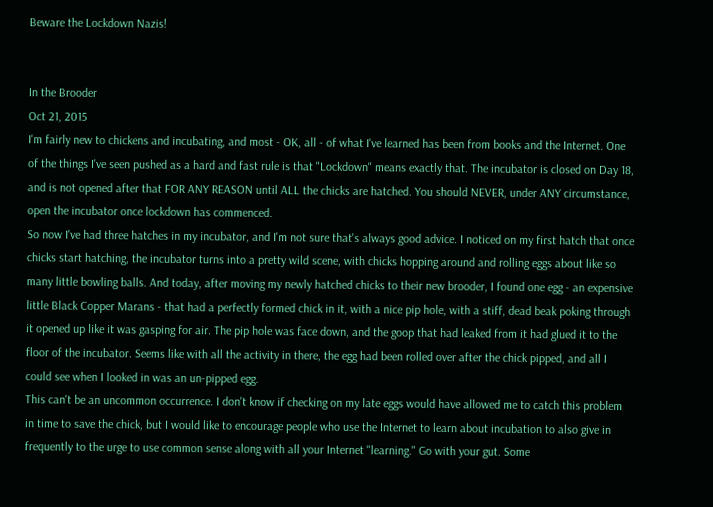Beware the Lockdown Nazis!


In the Brooder
Oct 21, 2015
I'm fairly new to chickens and incubating, and most - OK, all - of what I've learned has been from books and the Internet. One of the things I've seen pushed as a hard and fast rule is that "Lockdown" means exactly that. The incubator is closed on Day 18, and is not opened after that FOR ANY REASON until ALL the chicks are hatched. You should NEVER, under ANY circumstance, open the incubator once lockdown has commenced.
So now I've had three hatches in my incubator, and I'm not sure that's always good advice. I noticed on my first hatch that once chicks start hatching, the incubator turns into a pretty wild scene, with chicks hopping around and rolling eggs about like so many little bowling balls. And today, after moving my newly hatched chicks to their new brooder, I found one egg - an expensive little Black Copper Marans - that had a perfectly formed chick in it, with a nice pip hole, with a stiff, dead beak poking through it opened up like it was gasping for air. The pip hole was face down, and the goop that had leaked from it had glued it to the floor of the incubator. Seems like with all the activity in there, the egg had been rolled over after the chick pipped, and all I could see when I looked in was an un-pipped egg.
This can't be an uncommon occurrence. I don't know if checking on my late eggs would have allowed me to catch this problem in time to save the chick, but I would like to encourage people who use the Internet to learn about incubation to also give in frequently to the urge to use common sense along with all your Internet "learning." Go with your gut. Some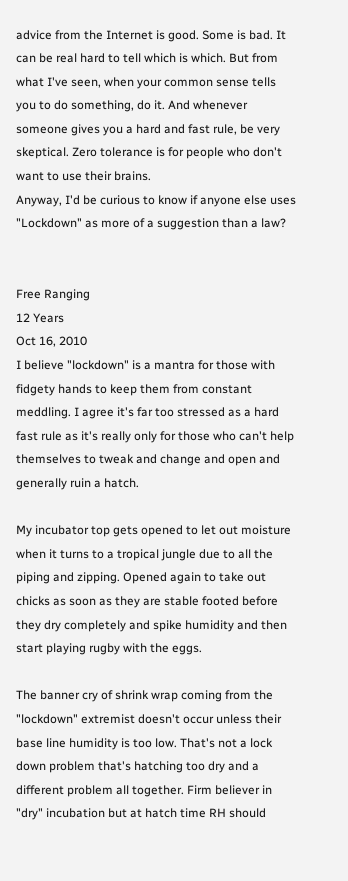advice from the Internet is good. Some is bad. It can be real hard to tell which is which. But from what I've seen, when your common sense tells you to do something, do it. And whenever someone gives you a hard and fast rule, be very skeptical. Zero tolerance is for people who don't want to use their brains.
Anyway, I'd be curious to know if anyone else uses "Lockdown" as more of a suggestion than a law?


Free Ranging
12 Years
Oct 16, 2010
I believe "lockdown" is a mantra for those with fidgety hands to keep them from constant meddling. I agree it's far too stressed as a hard fast rule as it's really only for those who can't help themselves to tweak and change and open and generally ruin a hatch.

My incubator top gets opened to let out moisture when it turns to a tropical jungle due to all the piping and zipping. Opened again to take out chicks as soon as they are stable footed before they dry completely and spike humidity and then start playing rugby with the eggs.

The banner cry of shrink wrap coming from the "lockdown" extremist doesn't occur unless their base line humidity is too low. That's not a lock down problem that's hatching too dry and a different problem all together. Firm believer in "dry" incubation but at hatch time RH should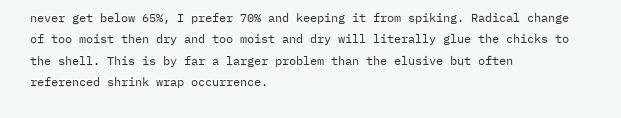never get below 65%, I prefer 70% and keeping it from spiking. Radical change of too moist then dry and too moist and dry will literally glue the chicks to the shell. This is by far a larger problem than the elusive but often referenced shrink wrap occurrence.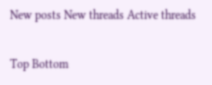New posts New threads Active threads

Top Bottom